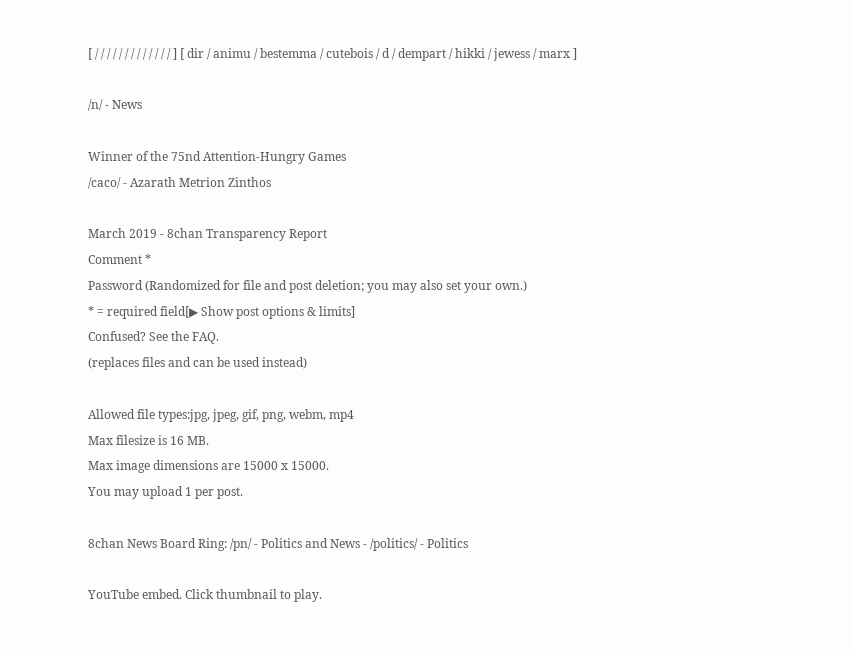[ / / / / / / / / / / / / / ] [ dir / animu / bestemma / cutebois / d / dempart / hikki / jewess / marx ]

/n/ - News

Winner of the 75nd Attention-Hungry Games
/caco/ - Azarath Metrion Zinthos

March 2019 - 8chan Transparency Report
Comment *
Password (Randomized for file and post deletion; you may also set your own.)
* = required field[▶ Show post options & limits]
Confused? See the FAQ.
(replaces files and can be used instead)

Allowed file types:jpg, jpeg, gif, png, webm, mp4
Max filesize is 16 MB.
Max image dimensions are 15000 x 15000.
You may upload 1 per post.

8chan News Board Ring: /pn/ - Politics and News - /politics/ - Politics

YouTube embed. Click thumbnail to play.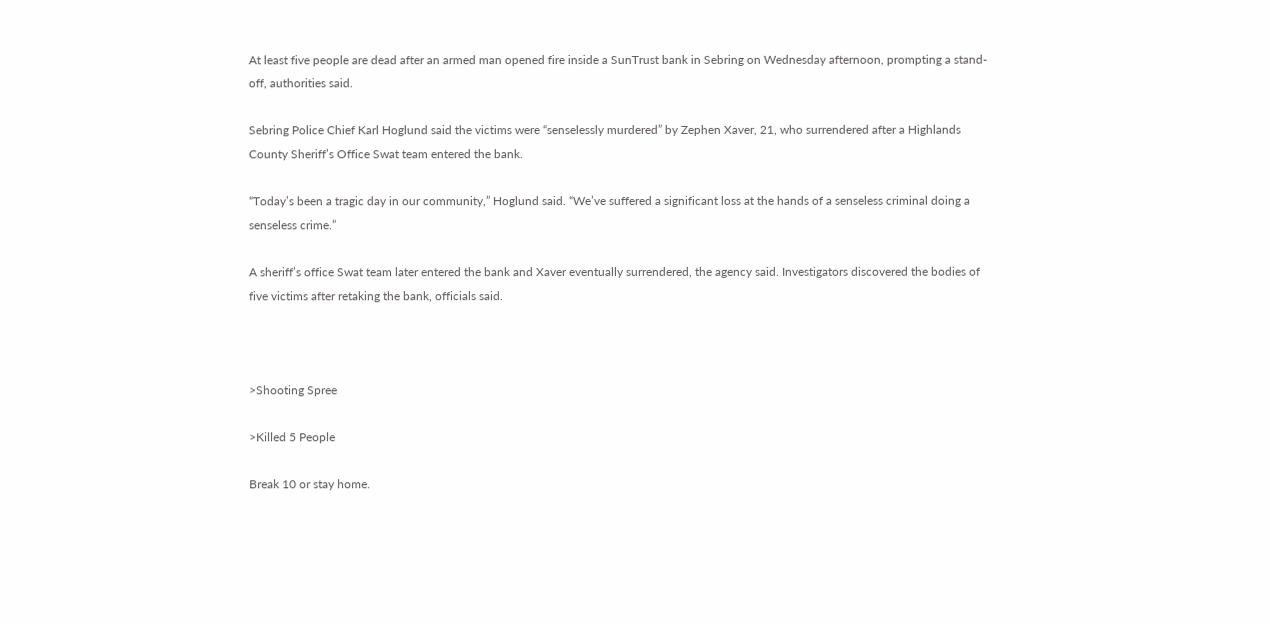At least five people are dead after an armed man opened fire inside a SunTrust bank in Sebring on Wednesday afternoon, prompting a stand-off, authorities said.

Sebring Police Chief Karl Hoglund said the victims were “senselessly murdered” by Zephen Xaver, 21, who surrendered after a Highlands County Sheriff’s Office Swat team entered the bank.

“Today’s been a tragic day in our community,” Hoglund said. “We’ve suffered a significant loss at the hands of a senseless criminal doing a senseless crime.”

A sheriff’s office Swat team later entered the bank and Xaver eventually surrendered, the agency said. Investigators discovered the bodies of five victims after retaking the bank, officials said.



>Shooting Spree

>Killed 5 People

Break 10 or stay home.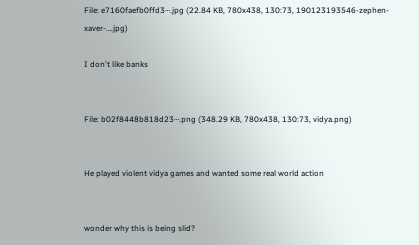File: e7160faefb0ffd3⋯.jpg (22.84 KB, 780x438, 130:73, 190123193546-zephen-xaver-….jpg)

I don't like banks


File: b02f8448b818d23⋯.png (348.29 KB, 780x438, 130:73, vidya.png)


He played violent vidya games and wanted some real world action


wonder why this is being slid?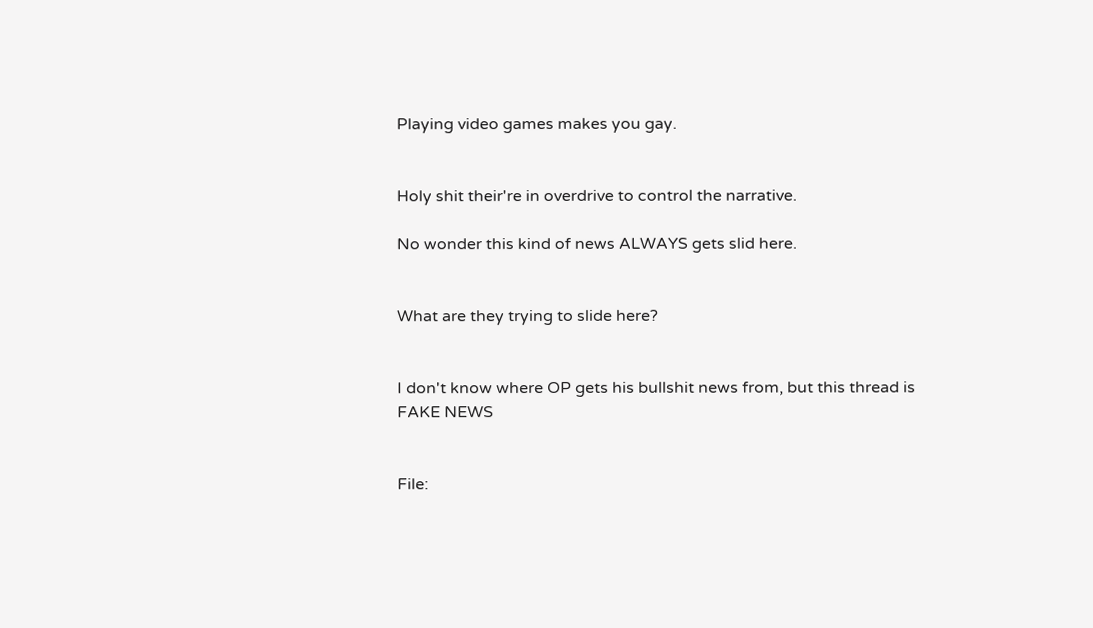Playing video games makes you gay.


Holy shit their're in overdrive to control the narrative.

No wonder this kind of news ALWAYS gets slid here.


What are they trying to slide here?


I don't know where OP gets his bullshit news from, but this thread is FAKE NEWS


File: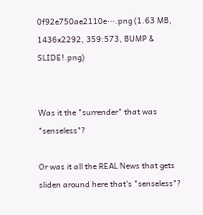0f92e750ae2110e⋯.png (1.63 MB, 1436x2292, 359:573, BUMP & SLIDE!.png)


Was it the "surrender" that was "senseless"?

Or was it all the REAL News that gets sliden around here that's "senseless"?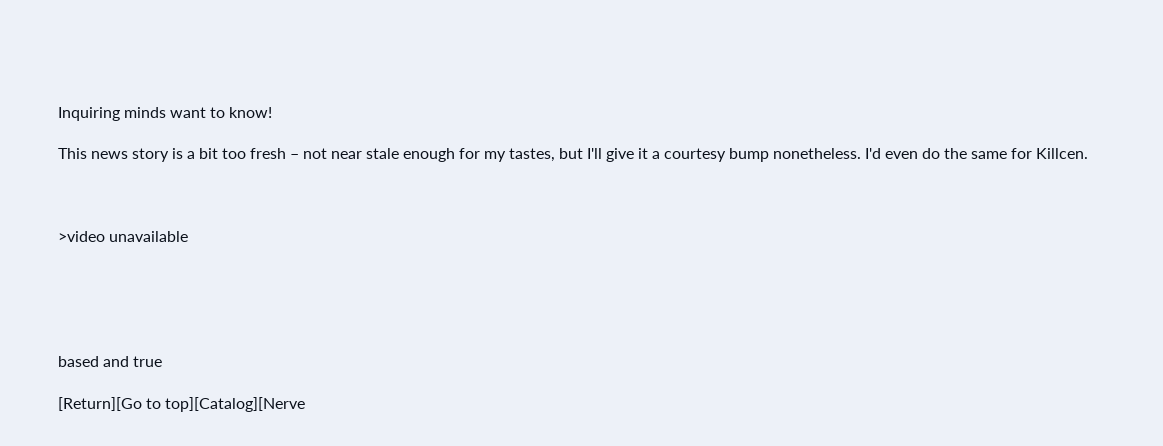Inquiring minds want to know!

This news story is a bit too fresh – not near stale enough for my tastes, but I'll give it a courtesy bump nonetheless. I'd even do the same for Killcen.



>video unavailable





based and true

[Return][Go to top][Catalog][Nerve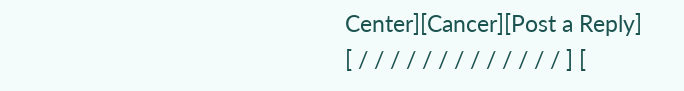Center][Cancer][Post a Reply]
[ / / / / / / / / / / / / / ] [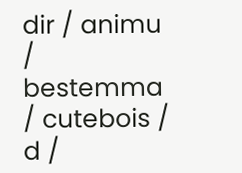dir / animu / bestemma / cutebois / d /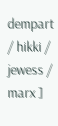dempart / hikki / jewess / marx ]